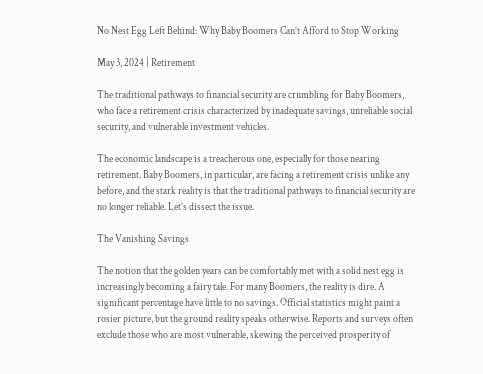No Nest Egg Left Behind: Why Baby Boomers Can’t Afford to Stop Working

May 3, 2024 | Retirement

The traditional pathways to financial security are crumbling for Baby Boomers, who face a retirement crisis characterized by inadequate savings, unreliable social security, and vulnerable investment vehicles.

The economic landscape is a treacherous one, especially for those nearing retirement. Baby Boomers, in particular, are facing a retirement crisis unlike any before, and the stark reality is that the traditional pathways to financial security are no longer reliable. Let’s dissect the issue.

The Vanishing Savings

The notion that the golden years can be comfortably met with a solid nest egg is increasingly becoming a fairy tale. For many Boomers, the reality is dire. A significant percentage have little to no savings. Official statistics might paint a rosier picture, but the ground reality speaks otherwise. Reports and surveys often exclude those who are most vulnerable, skewing the perceived prosperity of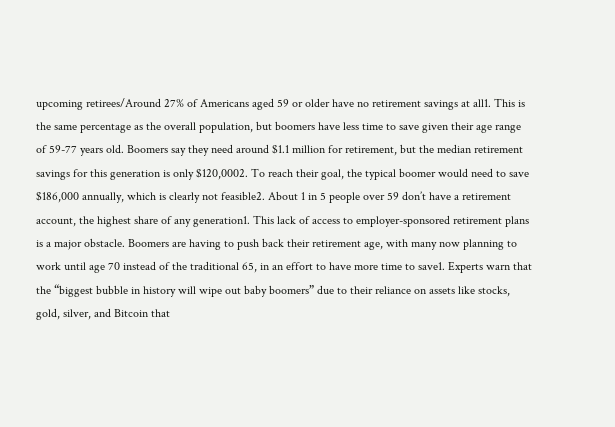upcoming retirees/Around 27% of Americans aged 59 or older have no retirement savings at all1. This is the same percentage as the overall population, but boomers have less time to save given their age range of 59-77 years old. Boomers say they need around $1.1 million for retirement, but the median retirement savings for this generation is only $120,0002. To reach their goal, the typical boomer would need to save $186,000 annually, which is clearly not feasible2. About 1 in 5 people over 59 don’t have a retirement account, the highest share of any generation1. This lack of access to employer-sponsored retirement plans is a major obstacle. Boomers are having to push back their retirement age, with many now planning to work until age 70 instead of the traditional 65, in an effort to have more time to save1. Experts warn that the “biggest bubble in history will wipe out baby boomers” due to their reliance on assets like stocks, gold, silver, and Bitcoin that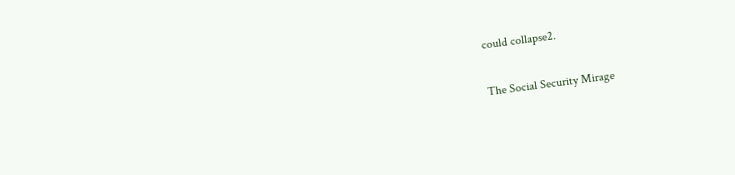could collapse2.

The Social Security Mirage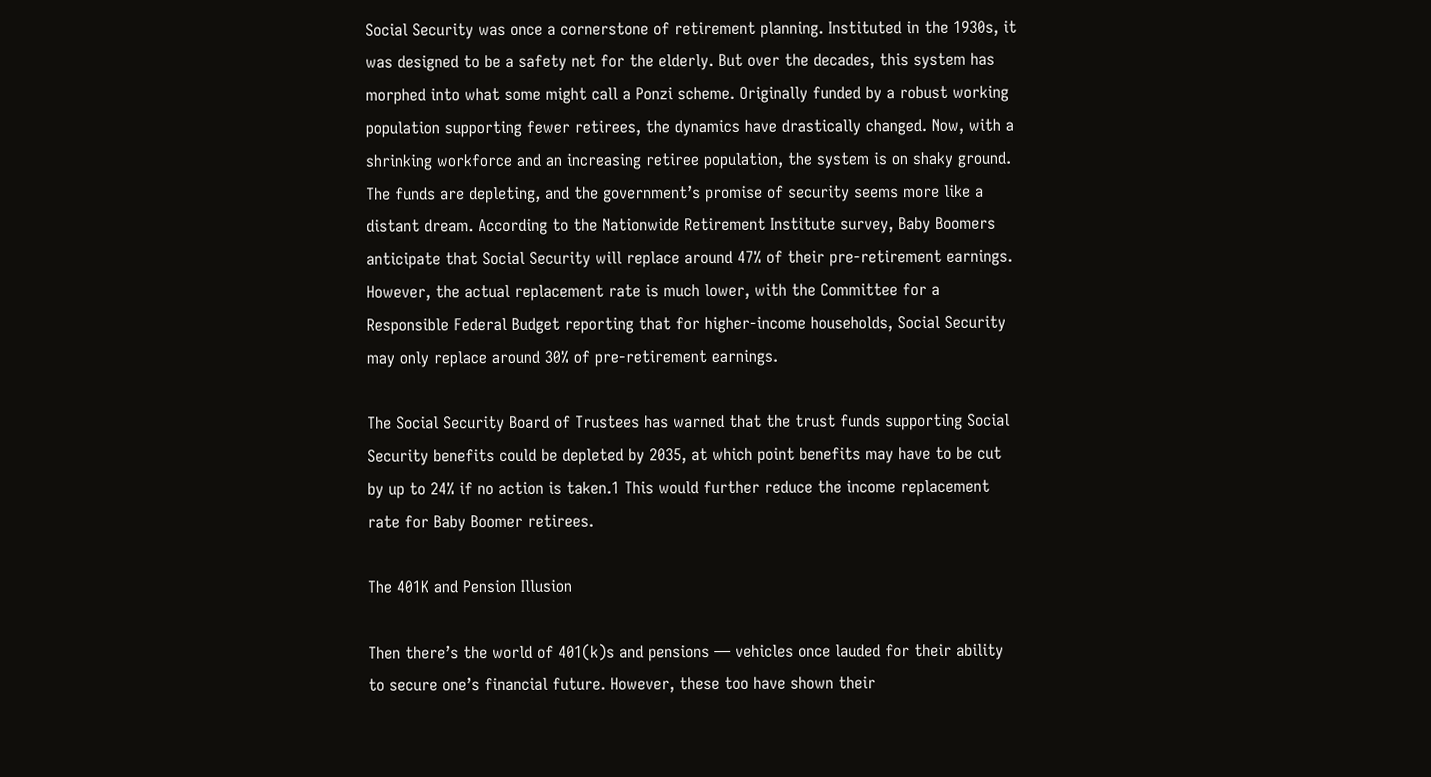Social Security was once a cornerstone of retirement planning. Instituted in the 1930s, it was designed to be a safety net for the elderly. But over the decades, this system has morphed into what some might call a Ponzi scheme. Originally funded by a robust working population supporting fewer retirees, the dynamics have drastically changed. Now, with a shrinking workforce and an increasing retiree population, the system is on shaky ground. The funds are depleting, and the government’s promise of security seems more like a distant dream. According to the Nationwide Retirement Institute survey, Baby Boomers anticipate that Social Security will replace around 47% of their pre-retirement earnings. However, the actual replacement rate is much lower, with the Committee for a Responsible Federal Budget reporting that for higher-income households, Social Security may only replace around 30% of pre-retirement earnings.

The Social Security Board of Trustees has warned that the trust funds supporting Social Security benefits could be depleted by 2035, at which point benefits may have to be cut by up to 24% if no action is taken.1 This would further reduce the income replacement rate for Baby Boomer retirees.

The 401K and Pension Illusion

Then there’s the world of 401(k)s and pensions — vehicles once lauded for their ability to secure one’s financial future. However, these too have shown their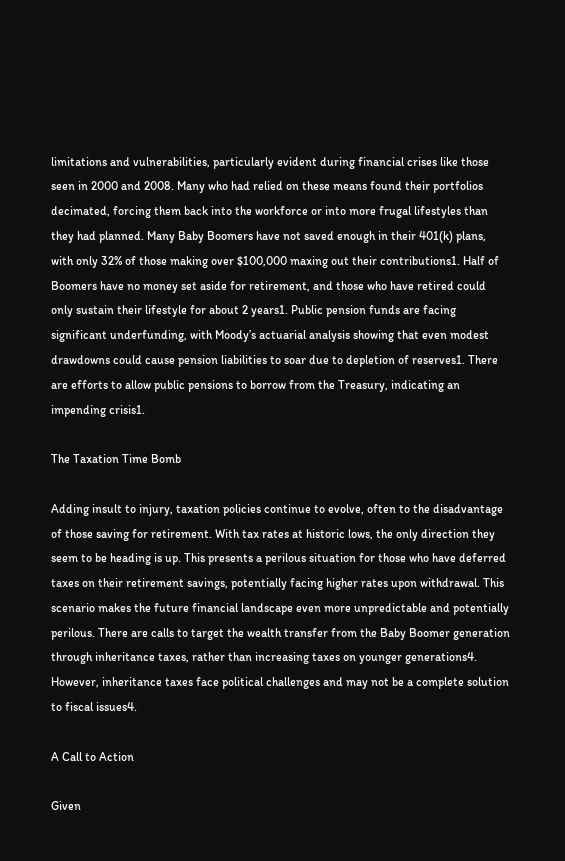limitations and vulnerabilities, particularly evident during financial crises like those seen in 2000 and 2008. Many who had relied on these means found their portfolios decimated, forcing them back into the workforce or into more frugal lifestyles than they had planned. Many Baby Boomers have not saved enough in their 401(k) plans, with only 32% of those making over $100,000 maxing out their contributions1. Half of Boomers have no money set aside for retirement, and those who have retired could only sustain their lifestyle for about 2 years1. Public pension funds are facing significant underfunding, with Moody’s actuarial analysis showing that even modest drawdowns could cause pension liabilities to soar due to depletion of reserves1. There are efforts to allow public pensions to borrow from the Treasury, indicating an impending crisis1.

The Taxation Time Bomb

Adding insult to injury, taxation policies continue to evolve, often to the disadvantage of those saving for retirement. With tax rates at historic lows, the only direction they seem to be heading is up. This presents a perilous situation for those who have deferred taxes on their retirement savings, potentially facing higher rates upon withdrawal. This scenario makes the future financial landscape even more unpredictable and potentially perilous. There are calls to target the wealth transfer from the Baby Boomer generation through inheritance taxes, rather than increasing taxes on younger generations4. However, inheritance taxes face political challenges and may not be a complete solution to fiscal issues4.

A Call to Action

Given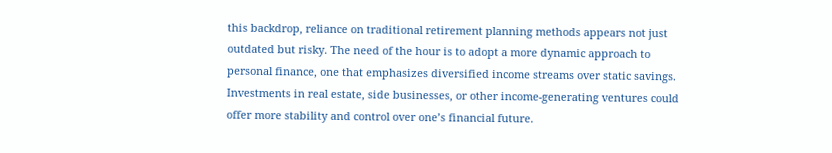this backdrop, reliance on traditional retirement planning methods appears not just outdated but risky. The need of the hour is to adopt a more dynamic approach to personal finance, one that emphasizes diversified income streams over static savings. Investments in real estate, side businesses, or other income-generating ventures could offer more stability and control over one’s financial future.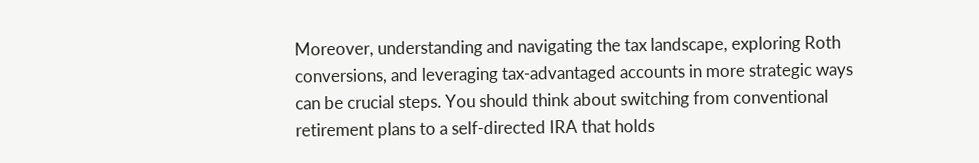Moreover, understanding and navigating the tax landscape, exploring Roth conversions, and leveraging tax-advantaged accounts in more strategic ways can be crucial steps. You should think about switching from conventional retirement plans to a self-directed IRA that holds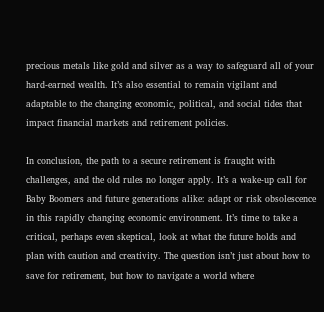precious metals like gold and silver as a way to safeguard all of your hard-earned wealth. It’s also essential to remain vigilant and adaptable to the changing economic, political, and social tides that impact financial markets and retirement policies.

In conclusion, the path to a secure retirement is fraught with challenges, and the old rules no longer apply. It’s a wake-up call for Baby Boomers and future generations alike: adapt or risk obsolescence in this rapidly changing economic environment. It’s time to take a critical, perhaps even skeptical, look at what the future holds and plan with caution and creativity. The question isn’t just about how to save for retirement, but how to navigate a world where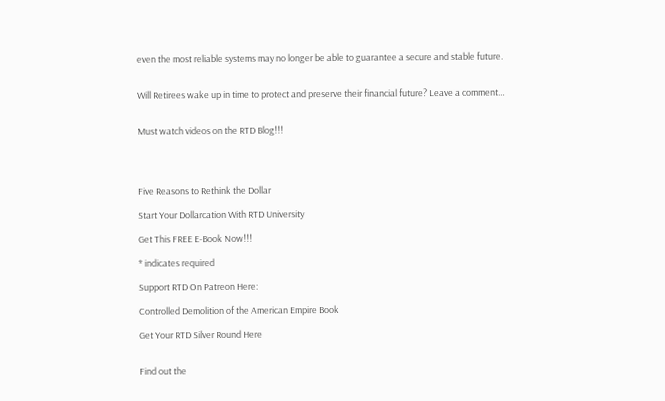even the most reliable systems may no longer be able to guarantee a secure and stable future.


Will Retirees wake up in time to protect and preserve their financial future? Leave a comment…


Must watch videos on the RTD Blog!!!




Five Reasons to Rethink the Dollar

Start Your Dollarcation With RTD University

Get This FREE E-Book Now!!!

* indicates required

Support RTD On Patreon Here:

Controlled Demolition of the American Empire Book

Get Your RTD Silver Round Here


Find out the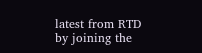latest from RTD by joining the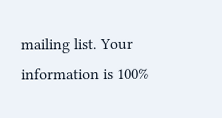mailing list. Your information is 100%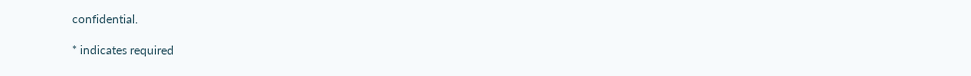confidential.

* indicates required